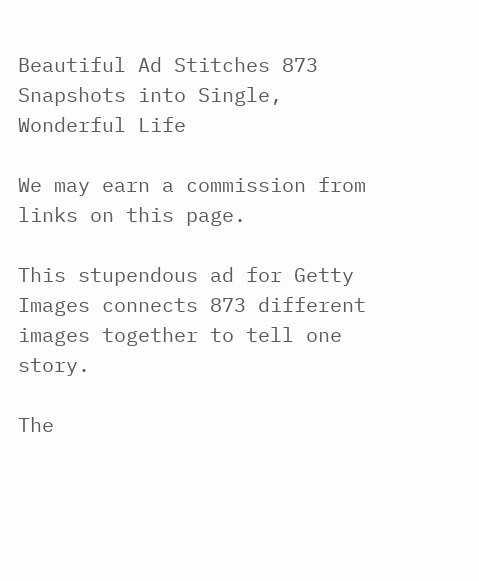Beautiful Ad Stitches 873 Snapshots into Single, Wonderful Life

We may earn a commission from links on this page.

This stupendous ad for Getty Images connects 873 different images together to tell one story.

The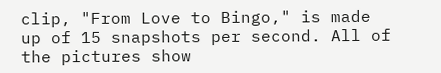clip, "From Love to Bingo," is made up of 15 snapshots per second. All of the pictures show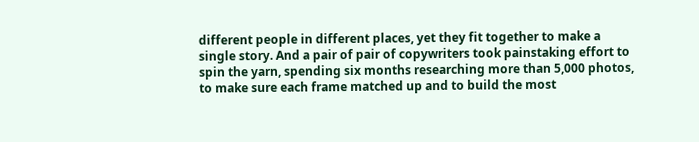different people in different places, yet they fit together to make a single story. And a pair of pair of copywriters took painstaking effort to spin the yarn, spending six months researching more than 5,000 photos, to make sure each frame matched up and to build the most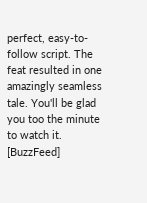perfect, easy-to-follow script. The feat resulted in one amazingly seamless tale. You'll be glad you too the minute to watch it. [BuzzFeed]